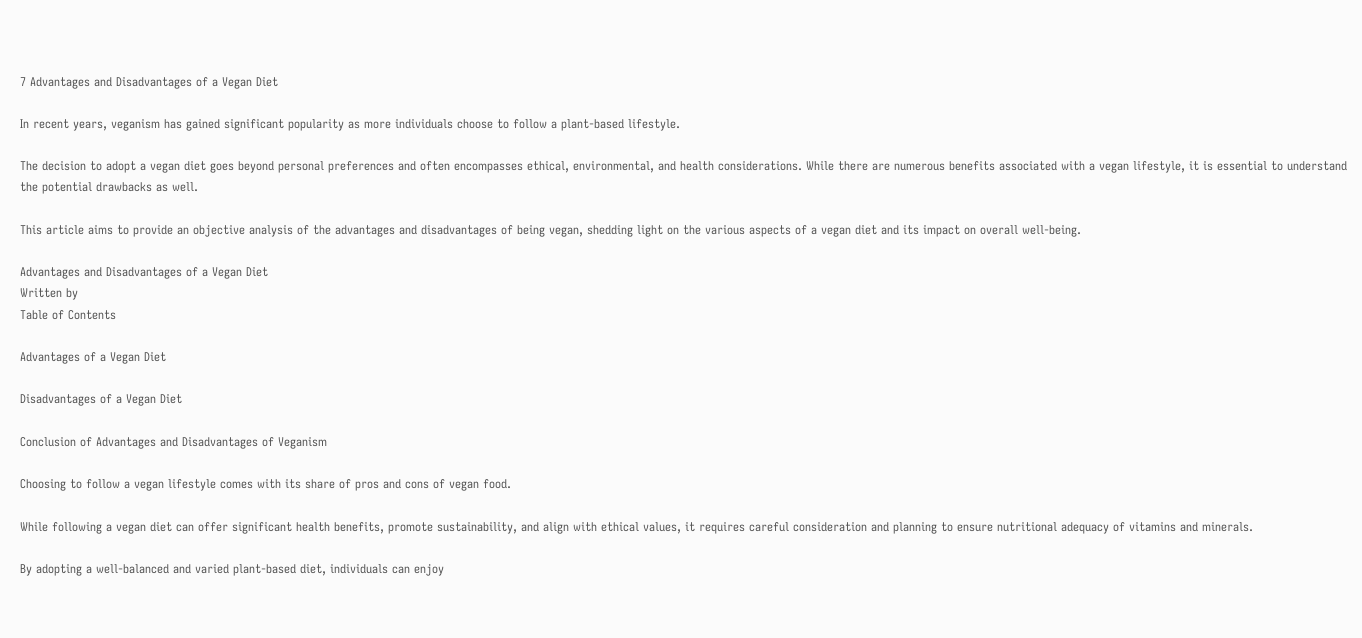7 Advantages and Disadvantages of a Vegan Diet

In recent years, veganism has gained significant popularity as more individuals choose to follow a plant-based lifestyle.

The decision to adopt a vegan diet goes beyond personal preferences and often encompasses ethical, environmental, and health considerations. While there are numerous benefits associated with a vegan lifestyle, it is essential to understand the potential drawbacks as well.

This article aims to provide an objective analysis of the advantages and disadvantages of being vegan, shedding light on the various aspects of a vegan diet and its impact on overall well-being.

Advantages and Disadvantages of a Vegan Diet
Written by
Table of Contents

Advantages of a Vegan Diet

Disadvantages of a Vegan Diet

Conclusion of Advantages and Disadvantages of Veganism

Choosing to follow a vegan lifestyle comes with its share of pros and cons of vegan food.

While following a vegan diet can offer significant health benefits, promote sustainability, and align with ethical values, it requires careful consideration and planning to ensure nutritional adequacy of vitamins and minerals.

By adopting a well-balanced and varied plant-based diet, individuals can enjoy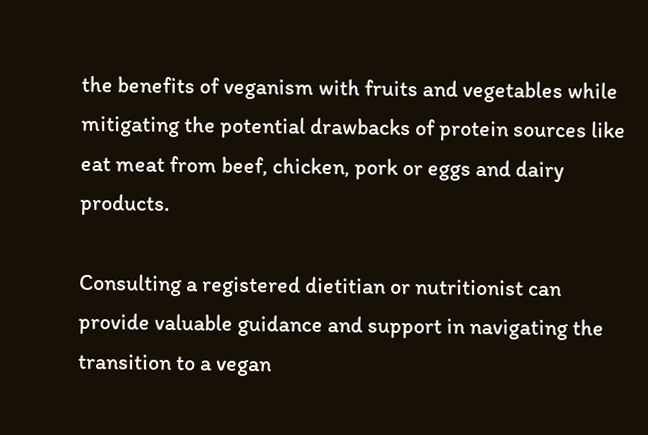the benefits of veganism with fruits and vegetables while mitigating the potential drawbacks of protein sources like eat meat from beef, chicken, pork or eggs and dairy products.

Consulting a registered dietitian or nutritionist can provide valuable guidance and support in navigating the transition to a vegan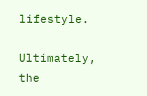lifestyle.

Ultimately, the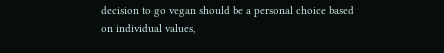decision to go vegan should be a personal choice based on individual values,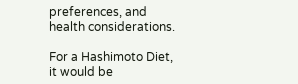preferences, and health considerations.

For a Hashimoto Diet, it would be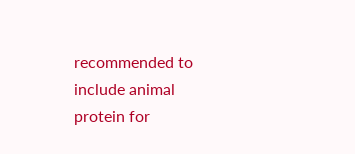recommended to include animal protein for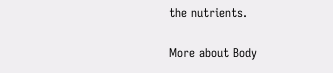the nutrients.

More about Body